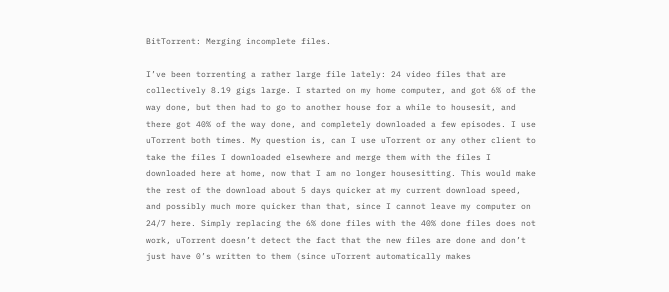BitTorrent: Merging incomplete files.

I’ve been torrenting a rather large file lately: 24 video files that are collectively 8.19 gigs large. I started on my home computer, and got 6% of the way done, but then had to go to another house for a while to housesit, and there got 40% of the way done, and completely downloaded a few episodes. I use uTorrent both times. My question is, can I use uTorrent or any other client to take the files I downloaded elsewhere and merge them with the files I downloaded here at home, now that I am no longer housesitting. This would make the rest of the download about 5 days quicker at my current download speed, and possibly much more quicker than that, since I cannot leave my computer on 24/7 here. Simply replacing the 6% done files with the 40% done files does not work, uTorrent doesn’t detect the fact that the new files are done and don’t just have 0’s written to them (since uTorrent automatically makes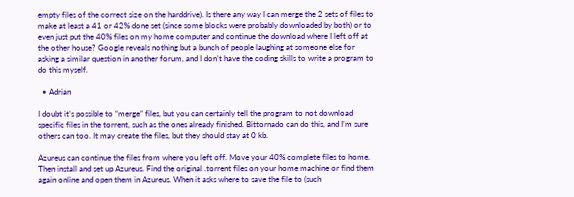empty files of the correct size on the harddrive). Is there any way I can merge the 2 sets of files to make at least a 41 or 42% done set (since some blocks were probably downloaded by both) or to even just put the 40% files on my home computer and continue the download where I left off at the other house? Google reveals nothing but a bunch of people laughing at someone else for asking a similar question in another forum, and I don’t have the coding skills to write a program to do this myself.

  • Adrian

I doubt it’s possible to “merge” files, but you can certainly tell the program to not download specific files in the torrent, such as the ones already finished. Bittornado can do this, and I’m sure others can too. It may create the files, but they should stay at 0 kb.

Azureus can continue the files from where you left off. Move your 40% complete files to home. Then install and set up Azureus. Find the original .torrent files on your home machine or find them again online and open them in Azureus. When it asks where to save the file to (such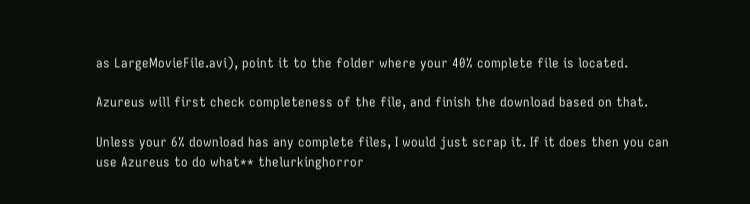as LargeMovieFile.avi), point it to the folder where your 40% complete file is located.

Azureus will first check completeness of the file, and finish the download based on that.

Unless your 6% download has any complete files, I would just scrap it. If it does then you can use Azureus to do what** thelurkinghorror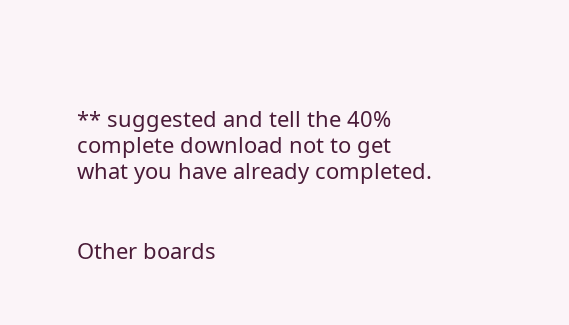** suggested and tell the 40% complete download not to get what you have already completed.


Other boards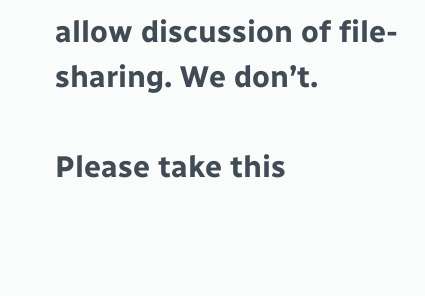allow discussion of file-sharing. We don’t.

Please take this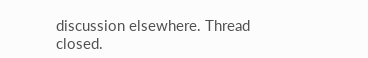discussion elsewhere. Thread closed.